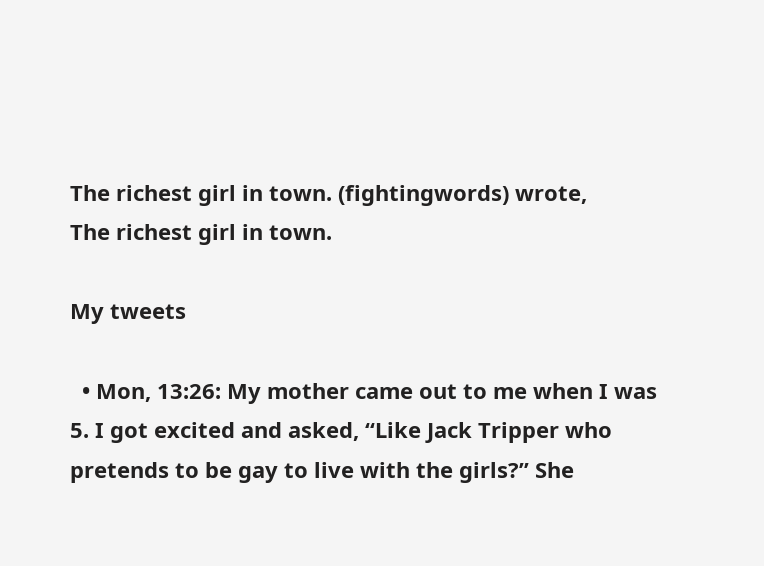The richest girl in town. (fightingwords) wrote,
The richest girl in town.

My tweets

  • Mon, 13:26: My mother came out to me when I was 5. I got excited and asked, “Like Jack Tripper who pretends to be gay to live with the girls?” She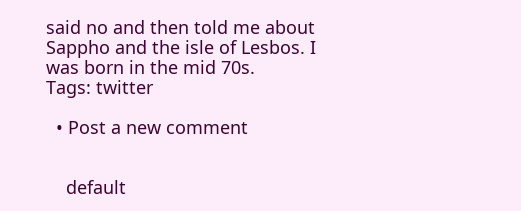said no and then told me about Sappho and the isle of Lesbos. I was born in the mid 70s.
Tags: twitter

  • Post a new comment


    default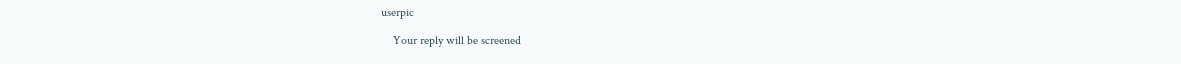userpic

    Your reply will be screened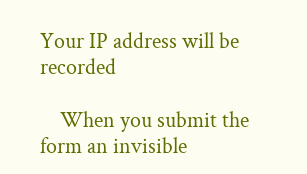Your IP address will be recorded

    When you submit the form an invisible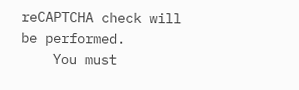reCAPTCHA check will be performed.
    You must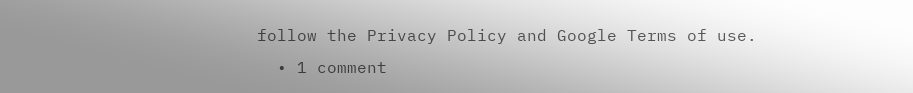follow the Privacy Policy and Google Terms of use.
  • 1 comment